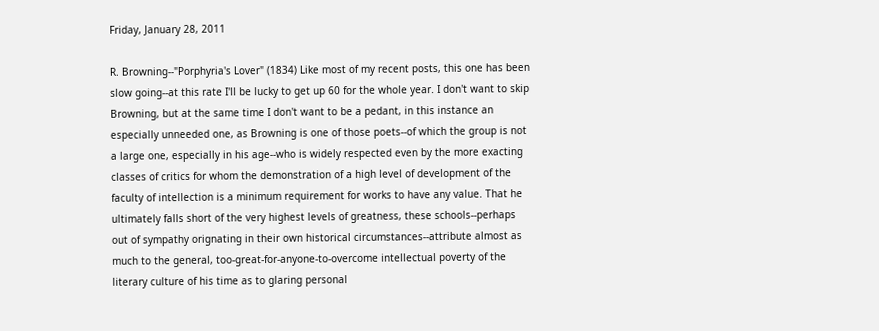Friday, January 28, 2011

R. Browning--"Porphyria's Lover" (1834) Like most of my recent posts, this one has been slow going--at this rate I'll be lucky to get up 60 for the whole year. I don't want to skip Browning, but at the same time I don't want to be a pedant, in this instance an especially unneeded one, as Browning is one of those poets--of which the group is not a large one, especially in his age--who is widely respected even by the more exacting classes of critics for whom the demonstration of a high level of development of the faculty of intellection is a minimum requirement for works to have any value. That he ultimately falls short of the very highest levels of greatness, these schools--perhaps out of sympathy orignating in their own historical circumstances--attribute almost as much to the general, too-great-for-anyone-to-overcome intellectual poverty of the literary culture of his time as to glaring personal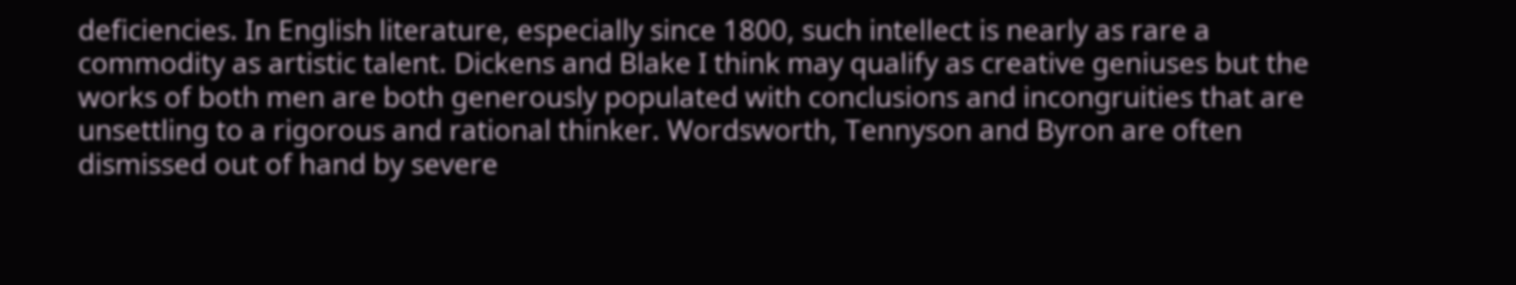deficiencies. In English literature, especially since 1800, such intellect is nearly as rare a commodity as artistic talent. Dickens and Blake I think may qualify as creative geniuses but the works of both men are both generously populated with conclusions and incongruities that are unsettling to a rigorous and rational thinker. Wordsworth, Tennyson and Byron are often dismissed out of hand by severe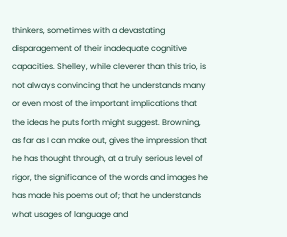thinkers, sometimes with a devastating disparagement of their inadequate cognitive capacities. Shelley, while cleverer than this trio, is not always convincing that he understands many or even most of the important implications that the ideas he puts forth might suggest. Browning, as far as I can make out, gives the impression that he has thought through, at a truly serious level of rigor, the significance of the words and images he has made his poems out of; that he understands what usages of language and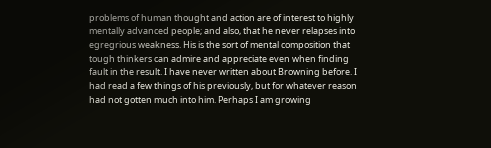problems of human thought and action are of interest to highly mentally advanced people; and also, that he never relapses into egregrious weakness. His is the sort of mental composition that tough thinkers can admire and appreciate even when finding fault in the result. I have never written about Browning before. I had read a few things of his previously, but for whatever reason had not gotten much into him. Perhaps I am growing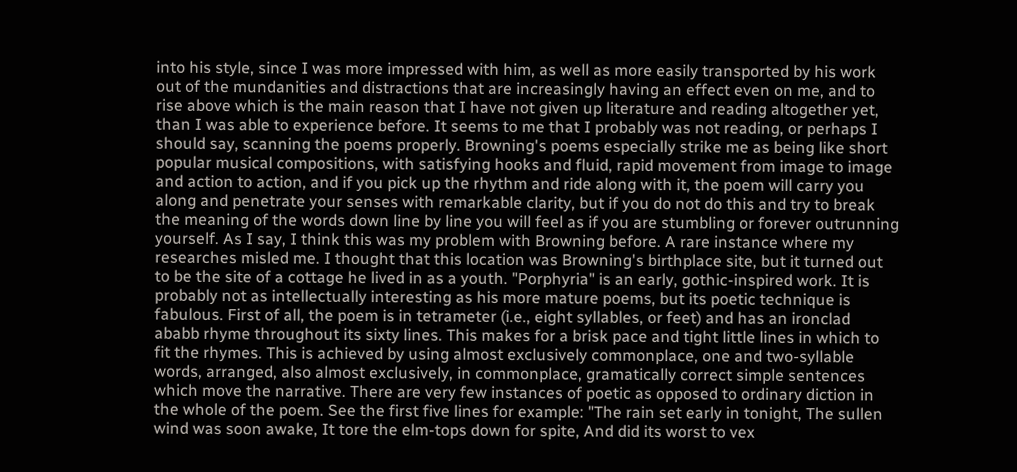into his style, since I was more impressed with him, as well as more easily transported by his work out of the mundanities and distractions that are increasingly having an effect even on me, and to rise above which is the main reason that I have not given up literature and reading altogether yet, than I was able to experience before. It seems to me that I probably was not reading, or perhaps I should say, scanning the poems properly. Browning's poems especially strike me as being like short popular musical compositions, with satisfying hooks and fluid, rapid movement from image to image and action to action, and if you pick up the rhythm and ride along with it, the poem will carry you along and penetrate your senses with remarkable clarity, but if you do not do this and try to break the meaning of the words down line by line you will feel as if you are stumbling or forever outrunning yourself. As I say, I think this was my problem with Browning before. A rare instance where my researches misled me. I thought that this location was Browning's birthplace site, but it turned out to be the site of a cottage he lived in as a youth. "Porphyria" is an early, gothic-inspired work. It is probably not as intellectually interesting as his more mature poems, but its poetic technique is fabulous. First of all, the poem is in tetrameter (i.e., eight syllables, or feet) and has an ironclad ababb rhyme throughout its sixty lines. This makes for a brisk pace and tight little lines in which to fit the rhymes. This is achieved by using almost exclusively commonplace, one and two-syllable words, arranged, also almost exclusively, in commonplace, gramatically correct simple sentences which move the narrative. There are very few instances of poetic as opposed to ordinary diction in the whole of the poem. See the first five lines for example: "The rain set early in tonight, The sullen wind was soon awake, It tore the elm-tops down for spite, And did its worst to vex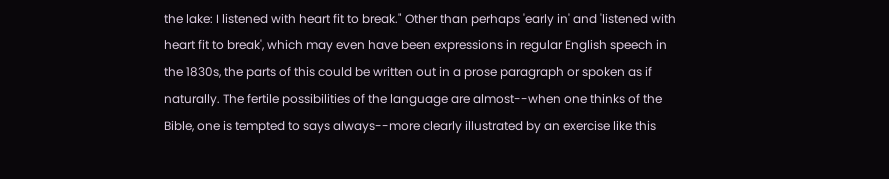the lake: I listened with heart fit to break." Other than perhaps 'early in' and 'listened with heart fit to break', which may even have been expressions in regular English speech in the 1830s, the parts of this could be written out in a prose paragraph or spoken as if naturally. The fertile possibilities of the language are almost--when one thinks of the Bible, one is tempted to says always--more clearly illustrated by an exercise like this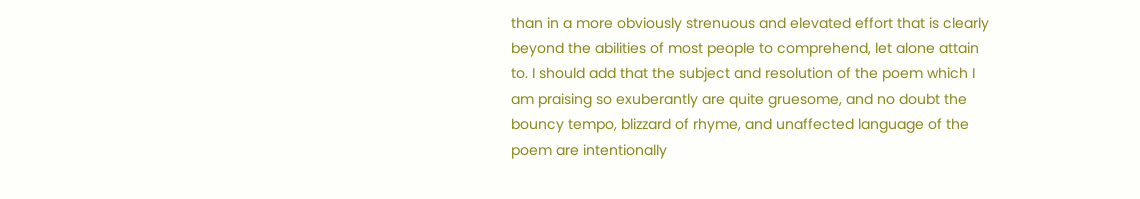than in a more obviously strenuous and elevated effort that is clearly beyond the abilities of most people to comprehend, let alone attain to. I should add that the subject and resolution of the poem which I am praising so exuberantly are quite gruesome, and no doubt the bouncy tempo, blizzard of rhyme, and unaffected language of the poem are intentionally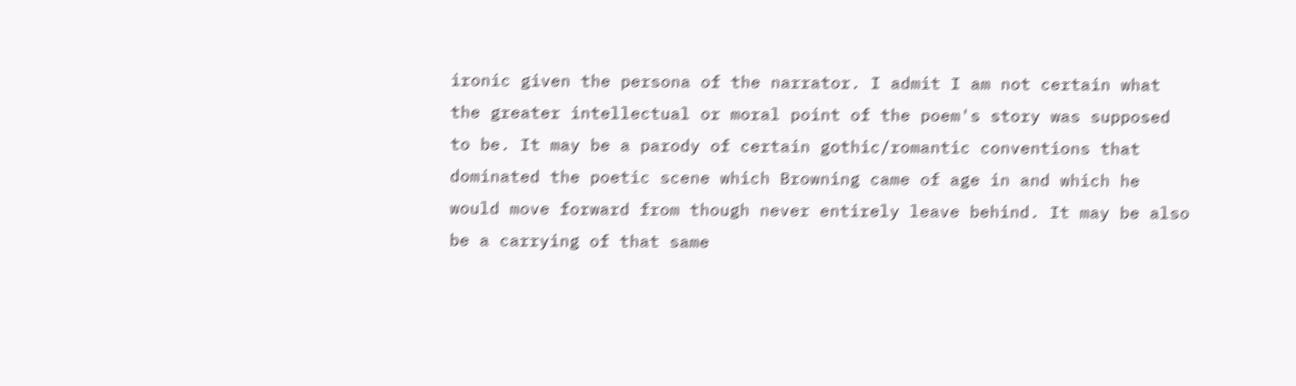ironic given the persona of the narrator. I admit I am not certain what the greater intellectual or moral point of the poem's story was supposed to be. It may be a parody of certain gothic/romantic conventions that dominated the poetic scene which Browning came of age in and which he would move forward from though never entirely leave behind. It may be also be a carrying of that same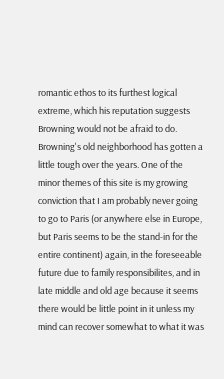romantic ethos to its furthest logical extreme, which his reputation suggests Browning would not be afraid to do. Browning's old neighborhood has gotten a little tough over the years. One of the minor themes of this site is my growing conviction that I am probably never going to go to Paris (or anywhere else in Europe, but Paris seems to be the stand-in for the entire continent) again, in the foreseeable future due to family responsibilites, and in late middle and old age because it seems there would be little point in it unless my mind can recover somewhat to what it was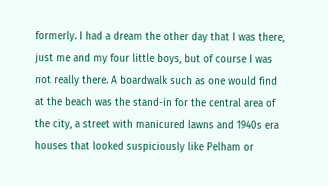formerly. I had a dream the other day that I was there, just me and my four little boys, but of course I was not really there. A boardwalk such as one would find at the beach was the stand-in for the central area of the city, a street with manicured lawns and 1940s era houses that looked suspiciously like Pelham or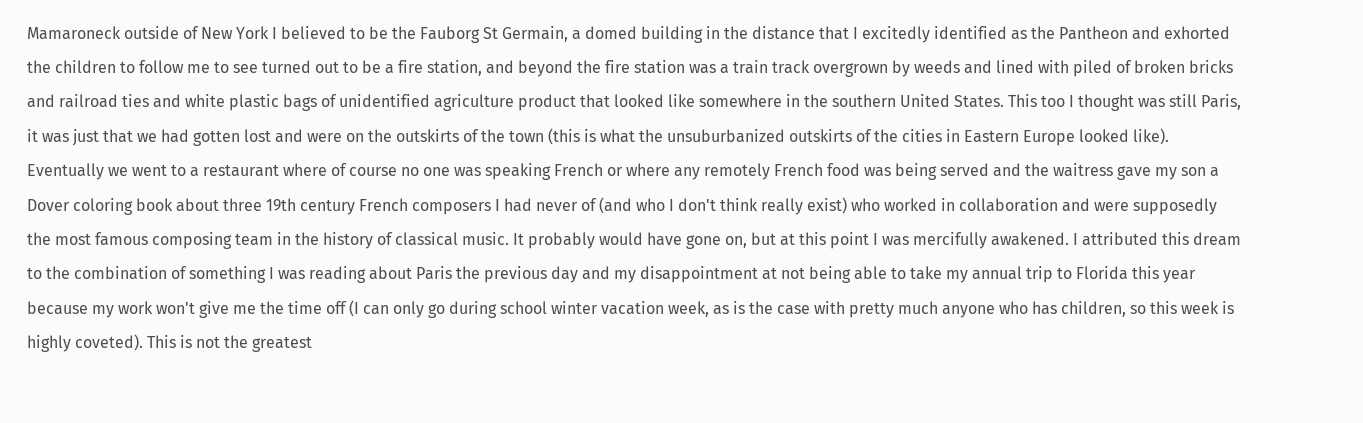Mamaroneck outside of New York I believed to be the Fauborg St Germain, a domed building in the distance that I excitedly identified as the Pantheon and exhorted the children to follow me to see turned out to be a fire station, and beyond the fire station was a train track overgrown by weeds and lined with piled of broken bricks and railroad ties and white plastic bags of unidentified agriculture product that looked like somewhere in the southern United States. This too I thought was still Paris, it was just that we had gotten lost and were on the outskirts of the town (this is what the unsuburbanized outskirts of the cities in Eastern Europe looked like). Eventually we went to a restaurant where of course no one was speaking French or where any remotely French food was being served and the waitress gave my son a Dover coloring book about three 19th century French composers I had never of (and who I don't think really exist) who worked in collaboration and were supposedly the most famous composing team in the history of classical music. It probably would have gone on, but at this point I was mercifully awakened. I attributed this dream to the combination of something I was reading about Paris the previous day and my disappointment at not being able to take my annual trip to Florida this year because my work won't give me the time off (I can only go during school winter vacation week, as is the case with pretty much anyone who has children, so this week is highly coveted). This is not the greatest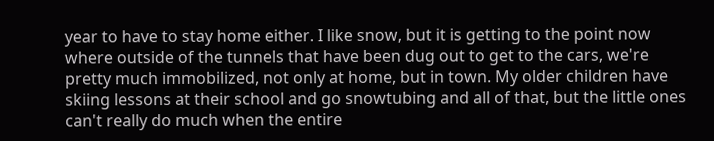year to have to stay home either. I like snow, but it is getting to the point now where outside of the tunnels that have been dug out to get to the cars, we're pretty much immobilized, not only at home, but in town. My older children have skiing lessons at their school and go snowtubing and all of that, but the little ones can't really do much when the entire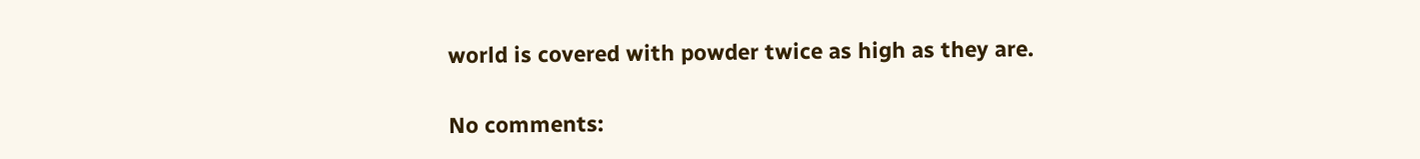world is covered with powder twice as high as they are.

No comments: